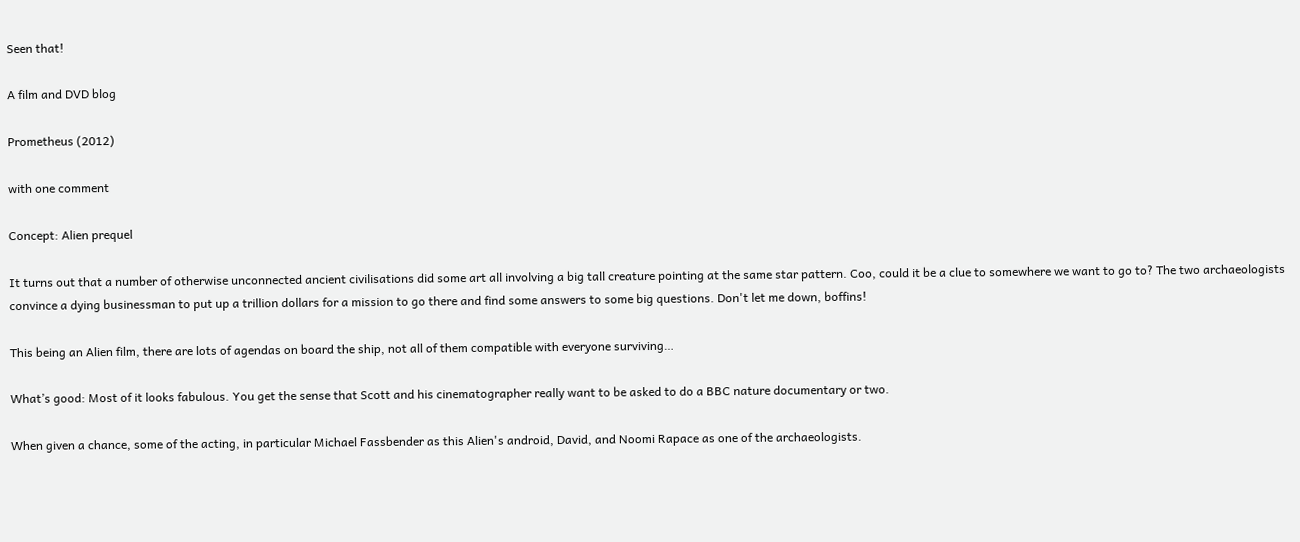Seen that!

A film and DVD blog

Prometheus (2012)

with one comment

Concept: Alien prequel

It turns out that a number of otherwise unconnected ancient civilisations did some art all involving a big tall creature pointing at the same star pattern. Coo, could it be a clue to somewhere we want to go to? The two archaeologists convince a dying businessman to put up a trillion dollars for a mission to go there and find some answers to some big questions. Don't let me down, boffins!

This being an Alien film, there are lots of agendas on board the ship, not all of them compatible with everyone surviving…

What’s good: Most of it looks fabulous. You get the sense that Scott and his cinematographer really want to be asked to do a BBC nature documentary or two.

When given a chance, some of the acting, in particular Michael Fassbender as this Alien's android, David, and Noomi Rapace as one of the archaeologists.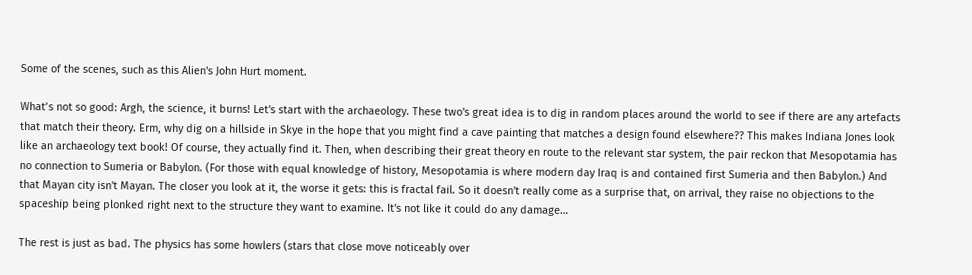Some of the scenes, such as this Alien's John Hurt moment.

What’s not so good: Argh, the science, it burns! Let's start with the archaeology. These two's great idea is to dig in random places around the world to see if there are any artefacts that match their theory. Erm, why dig on a hillside in Skye in the hope that you might find a cave painting that matches a design found elsewhere?? This makes Indiana Jones look like an archaeology text book! Of course, they actually find it. Then, when describing their great theory en route to the relevant star system, the pair reckon that Mesopotamia has no connection to Sumeria or Babylon. (For those with equal knowledge of history, Mesopotamia is where modern day Iraq is and contained first Sumeria and then Babylon.) And that Mayan city isn't Mayan. The closer you look at it, the worse it gets: this is fractal fail. So it doesn't really come as a surprise that, on arrival, they raise no objections to the spaceship being plonked right next to the structure they want to examine. It's not like it could do any damage…

The rest is just as bad. The physics has some howlers (stars that close move noticeably over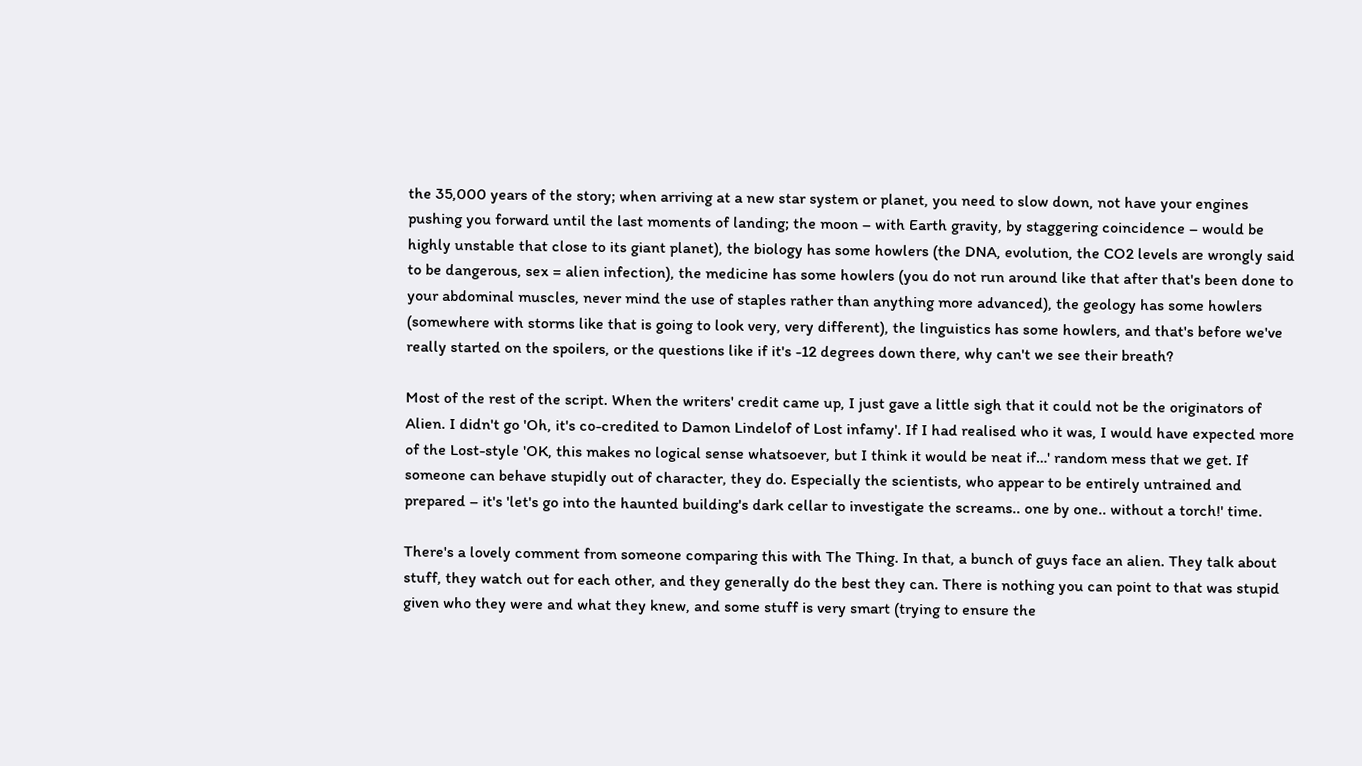the 35,000 years of the story; when arriving at a new star system or planet, you need to slow down, not have your engines pushing you forward until the last moments of landing; the moon – with Earth gravity, by staggering coincidence – would be highly unstable that close to its giant planet), the biology has some howlers (the DNA, evolution, the CO2 levels are wrongly said to be dangerous, sex = alien infection), the medicine has some howlers (you do not run around like that after that's been done to your abdominal muscles, never mind the use of staples rather than anything more advanced), the geology has some howlers (somewhere with storms like that is going to look very, very different), the linguistics has some howlers, and that's before we've really started on the spoilers, or the questions like if it's -12 degrees down there, why can't we see their breath?

Most of the rest of the script. When the writers' credit came up, I just gave a little sigh that it could not be the originators of Alien. I didn't go 'Oh, it's co-credited to Damon Lindelof of Lost infamy'. If I had realised who it was, I would have expected more of the Lost-style 'OK, this makes no logical sense whatsoever, but I think it would be neat if…' random mess that we get. If someone can behave stupidly out of character, they do. Especially the scientists, who appear to be entirely untrained and prepared – it's 'let's go into the haunted building's dark cellar to investigate the screams.. one by one.. without a torch!' time.

There's a lovely comment from someone comparing this with The Thing. In that, a bunch of guys face an alien. They talk about stuff, they watch out for each other, and they generally do the best they can. There is nothing you can point to that was stupid given who they were and what they knew, and some stuff is very smart (trying to ensure the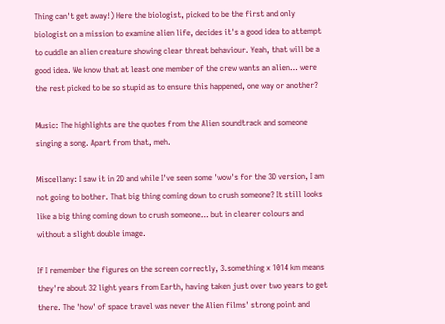Thing can't get away!) Here the biologist, picked to be the first and only biologist on a mission to examine alien life, decides it's a good idea to attempt to cuddle an alien creature showing clear threat behaviour. Yeah, that will be a good idea. We know that at least one member of the crew wants an alien… were the rest picked to be so stupid as to ensure this happened, one way or another?

Music: The highlights are the quotes from the Alien soundtrack and someone singing a song. Apart from that, meh.

Miscellany: I saw it in 2D and while I've seen some 'wow's for the 3D version, I am not going to bother. That big thing coming down to crush someone? It still looks like a big thing coming down to crush someone… but in clearer colours and without a slight double image.

If I remember the figures on the screen correctly, 3.something x 1014 km means they're about 32 light years from Earth, having taken just over two years to get there. The 'how' of space travel was never the Alien films' strong point and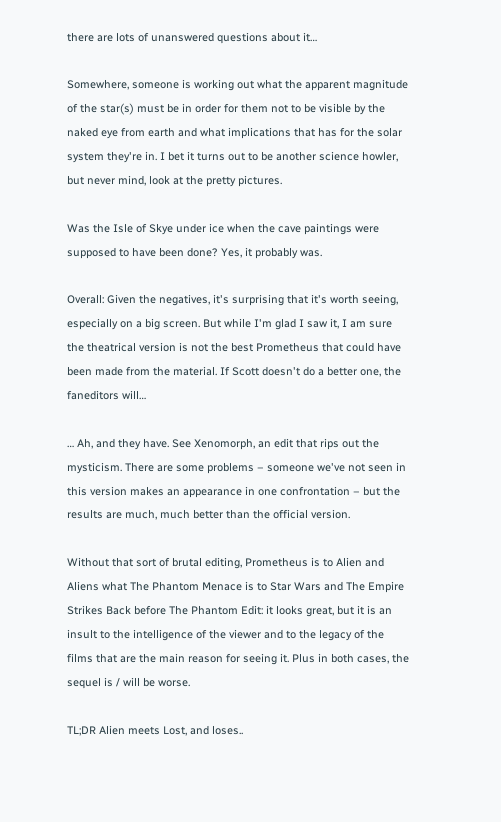there are lots of unanswered questions about it…

Somewhere, someone is working out what the apparent magnitude of the star(s) must be in order for them not to be visible by the naked eye from earth and what implications that has for the solar system they're in. I bet it turns out to be another science howler, but never mind, look at the pretty pictures.

Was the Isle of Skye under ice when the cave paintings were supposed to have been done? Yes, it probably was.

Overall: Given the negatives, it's surprising that it's worth seeing, especially on a big screen. But while I'm glad I saw it, I am sure the theatrical version is not the best Prometheus that could have been made from the material. If Scott doesn't do a better one, the faneditors will…

… Ah, and they have. See Xenomorph, an edit that rips out the mysticism. There are some problems – someone we've not seen in this version makes an appearance in one confrontation – but the results are much, much better than the official version.

Without that sort of brutal editing, Prometheus is to Alien and Aliens what The Phantom Menace is to Star Wars and The Empire Strikes Back before The Phantom Edit: it looks great, but it is an insult to the intelligence of the viewer and to the legacy of the films that are the main reason for seeing it. Plus in both cases, the sequel is / will be worse.

TL;DR Alien meets Lost, and loses..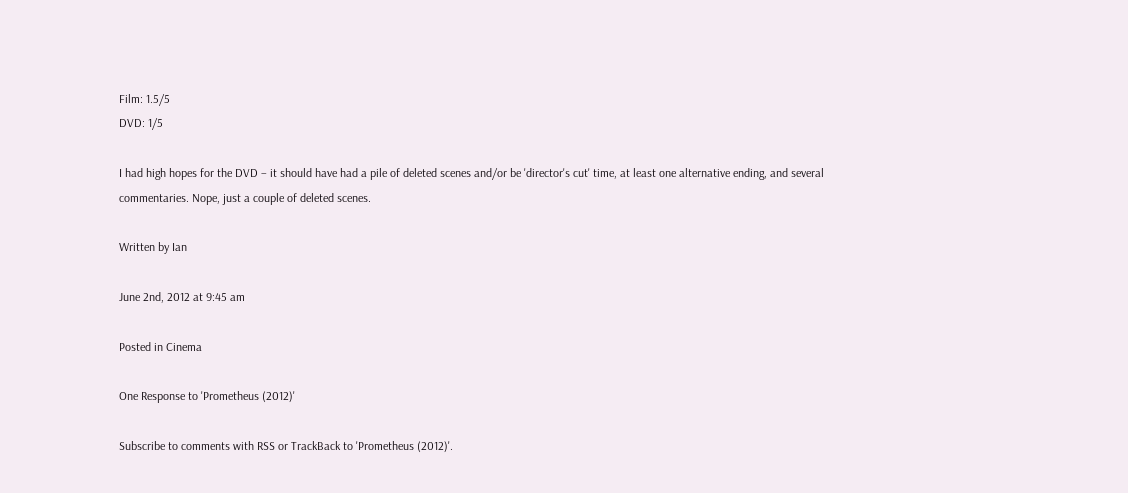Film: 1.5/5
DVD: 1/5

I had high hopes for the DVD – it should have had a pile of deleted scenes and/or be 'director's cut' time, at least one alternative ending, and several commentaries. Nope, just a couple of deleted scenes.

Written by Ian

June 2nd, 2012 at 9:45 am

Posted in Cinema

One Response to 'Prometheus (2012)'

Subscribe to comments with RSS or TrackBack to 'Prometheus (2012)'.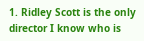1. Ridley Scott is the only director I know who is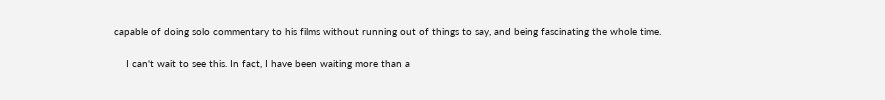capable of doing solo commentary to his films without running out of things to say, and being fascinating the whole time.

    I can't wait to see this. In fact, I have been waiting more than a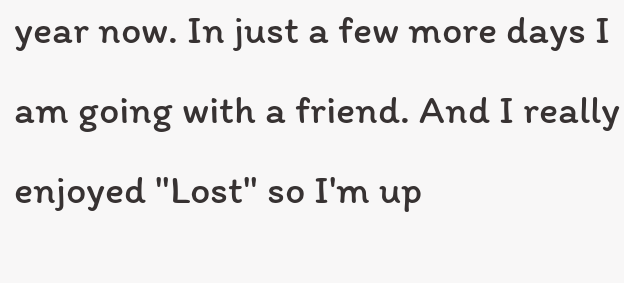year now. In just a few more days I am going with a friend. And I really enjoyed "Lost" so I'm up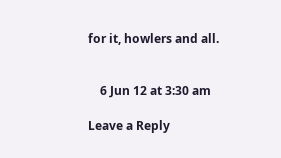for it, howlers and all.


    6 Jun 12 at 3:30 am

Leave a Reply